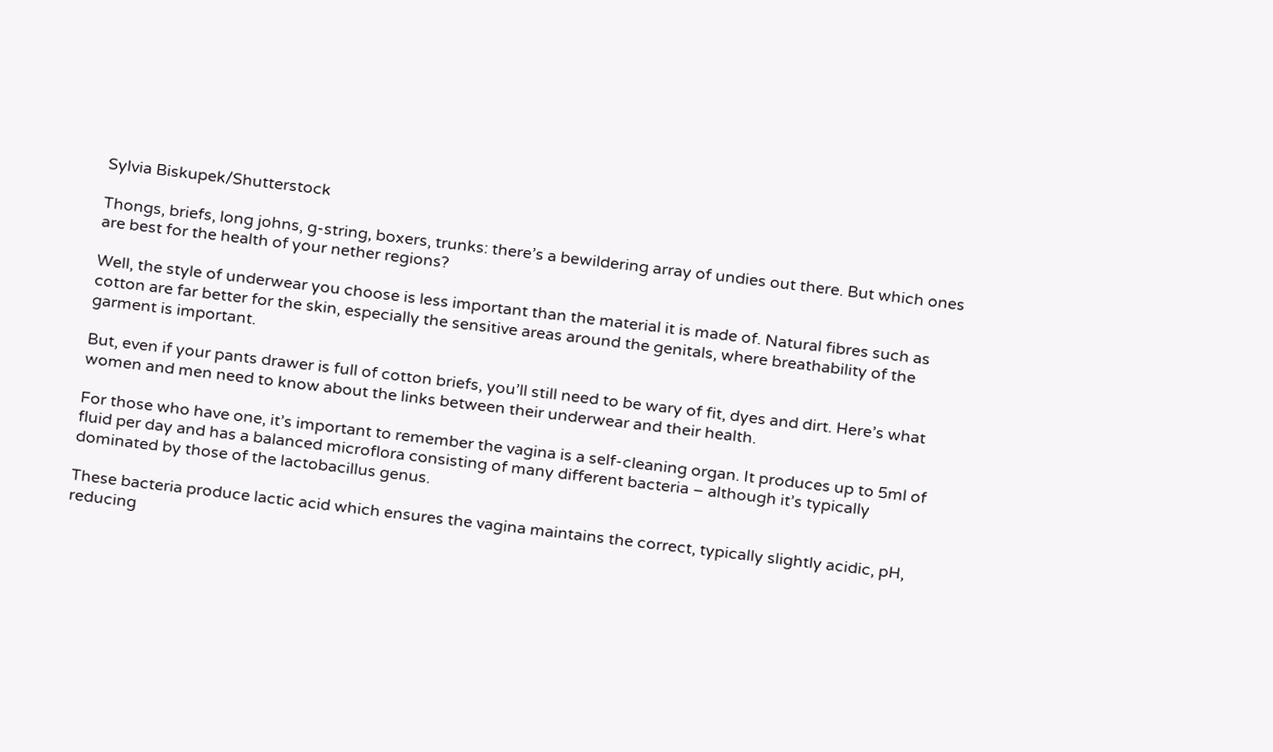Sylvia Biskupek/Shutterstock

Thongs, briefs, long johns, g-string, boxers, trunks: there’s a bewildering array of undies out there. But which ones are best for the health of your nether regions?

Well, the style of underwear you choose is less important than the material it is made of. Natural fibres such as cotton are far better for the skin, especially the sensitive areas around the genitals, where breathability of the garment is important.

But, even if your pants drawer is full of cotton briefs, you’ll still need to be wary of fit, dyes and dirt. Here’s what women and men need to know about the links between their underwear and their health.

For those who have one, it’s important to remember the vagina is a self-cleaning organ. It produces up to 5ml of fluid per day and has a balanced microflora consisting of many different bacteria – although it’s typically dominated by those of the lactobacillus genus.

These bacteria produce lactic acid which ensures the vagina maintains the correct, typically slightly acidic, pH, reducing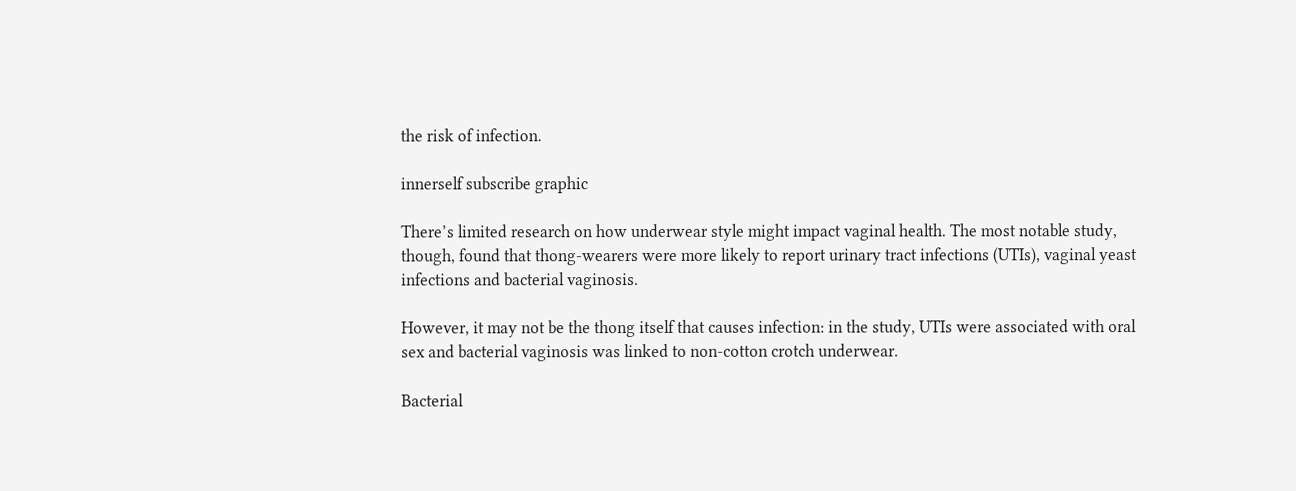the risk of infection.

innerself subscribe graphic

There’s limited research on how underwear style might impact vaginal health. The most notable study, though, found that thong-wearers were more likely to report urinary tract infections (UTIs), vaginal yeast infections and bacterial vaginosis.

However, it may not be the thong itself that causes infection: in the study, UTIs were associated with oral sex and bacterial vaginosis was linked to non-cotton crotch underwear.

Bacterial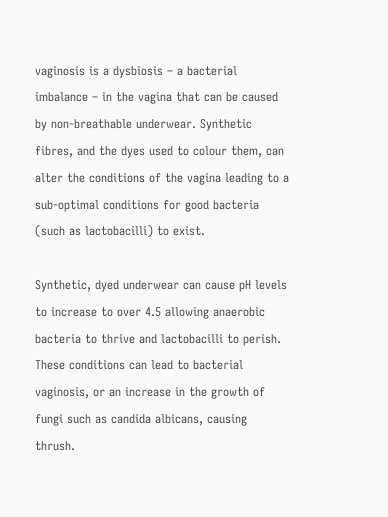vaginosis is a dysbiosis – a bacterial imbalance – in the vagina that can be caused by non-breathable underwear. Synthetic fibres, and the dyes used to colour them, can alter the conditions of the vagina leading to a sub-optimal conditions for good bacteria (such as lactobacilli) to exist.

Synthetic, dyed underwear can cause pH levels to increase to over 4.5 allowing anaerobic bacteria to thrive and lactobacilli to perish. These conditions can lead to bacterial vaginosis, or an increase in the growth of fungi such as candida albicans, causing thrush.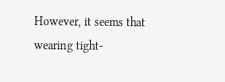However, it seems that wearing tight-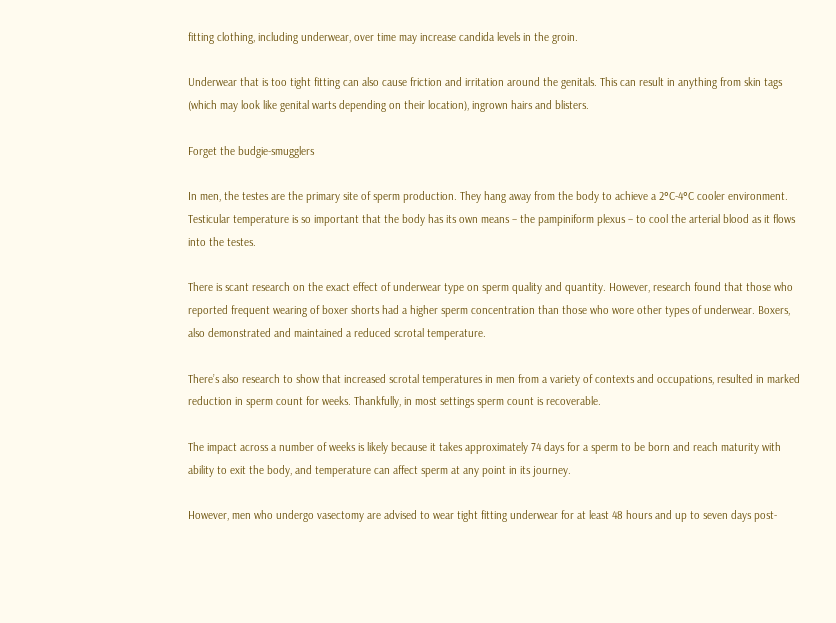fitting clothing, including underwear, over time may increase candida levels in the groin.

Underwear that is too tight fitting can also cause friction and irritation around the genitals. This can result in anything from skin tags (which may look like genital warts depending on their location), ingrown hairs and blisters.

Forget the budgie-smugglers

In men, the testes are the primary site of sperm production. They hang away from the body to achieve a 2°C-4°C cooler environment. Testicular temperature is so important that the body has its own means – the pampiniform plexus – to cool the arterial blood as it flows into the testes.

There is scant research on the exact effect of underwear type on sperm quality and quantity. However, research found that those who reported frequent wearing of boxer shorts had a higher sperm concentration than those who wore other types of underwear. Boxers, also demonstrated and maintained a reduced scrotal temperature.

There’s also research to show that increased scrotal temperatures in men from a variety of contexts and occupations, resulted in marked reduction in sperm count for weeks. Thankfully, in most settings sperm count is recoverable.

The impact across a number of weeks is likely because it takes approximately 74 days for a sperm to be born and reach maturity with ability to exit the body, and temperature can affect sperm at any point in its journey.

However, men who undergo vasectomy are advised to wear tight fitting underwear for at least 48 hours and up to seven days post-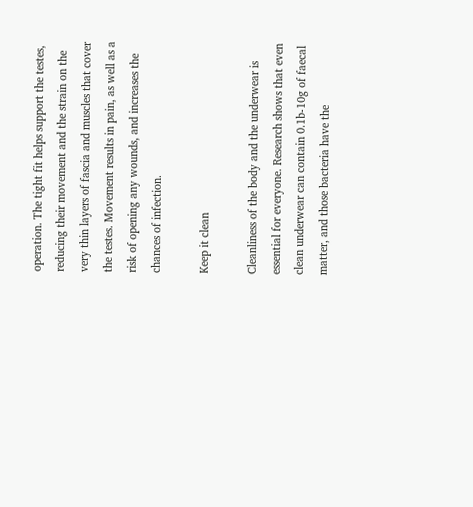operation. The tight fit helps support the testes, reducing their movement and the strain on the very thin layers of fascia and muscles that cover the testes. Movement results in pain, as well as a risk of opening any wounds, and increases the chances of infection.

Keep it clean

Cleanliness of the body and the underwear is essential for everyone. Research shows that even clean underwear can contain 0.1b-10g of faecal matter, and those bacteria have the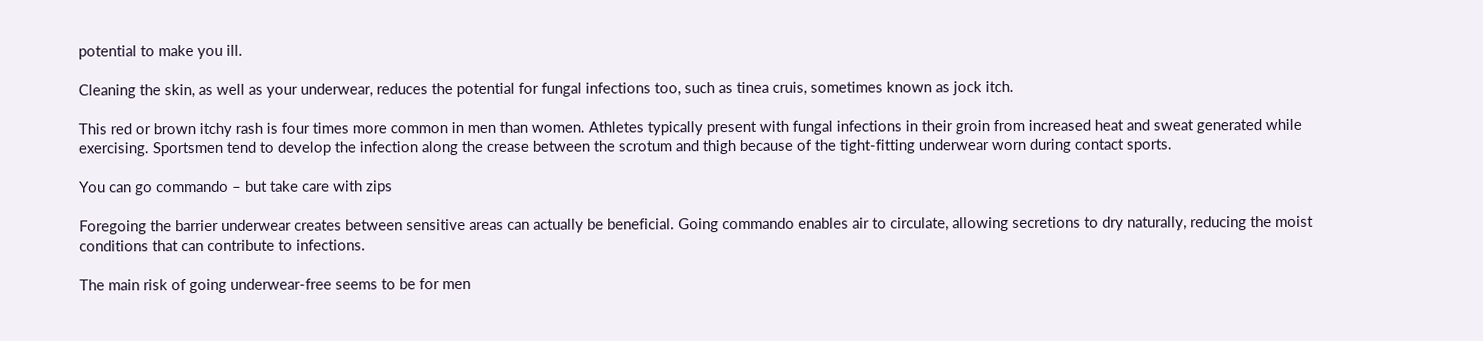potential to make you ill.

Cleaning the skin, as well as your underwear, reduces the potential for fungal infections too, such as tinea cruis, sometimes known as jock itch.

This red or brown itchy rash is four times more common in men than women. Athletes typically present with fungal infections in their groin from increased heat and sweat generated while exercising. Sportsmen tend to develop the infection along the crease between the scrotum and thigh because of the tight-fitting underwear worn during contact sports.

You can go commando – but take care with zips

Foregoing the barrier underwear creates between sensitive areas can actually be beneficial. Going commando enables air to circulate, allowing secretions to dry naturally, reducing the moist conditions that can contribute to infections.

The main risk of going underwear-free seems to be for men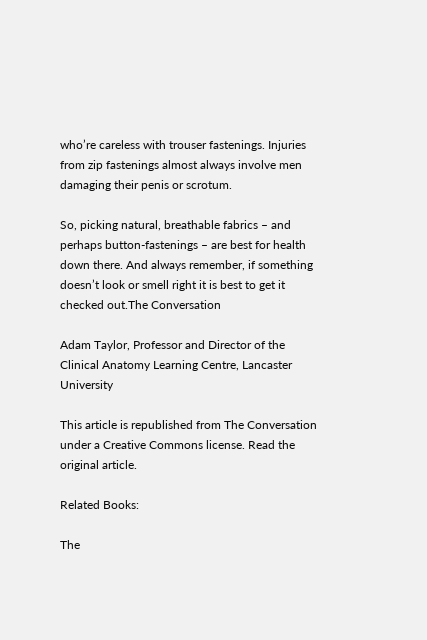who’re careless with trouser fastenings. Injuries from zip fastenings almost always involve men damaging their penis or scrotum.

So, picking natural, breathable fabrics – and perhaps button-fastenings – are best for health down there. And always remember, if something doesn’t look or smell right it is best to get it checked out.The Conversation

Adam Taylor, Professor and Director of the Clinical Anatomy Learning Centre, Lancaster University

This article is republished from The Conversation under a Creative Commons license. Read the original article.

Related Books:

The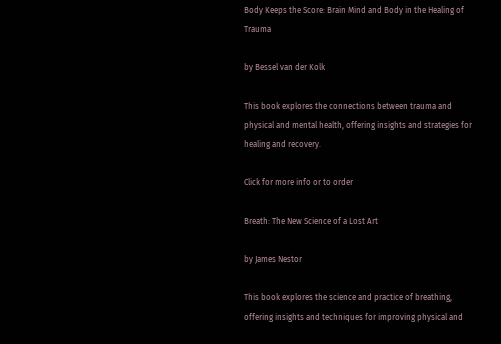Body Keeps the Score: Brain Mind and Body in the Healing of Trauma

by Bessel van der Kolk

This book explores the connections between trauma and physical and mental health, offering insights and strategies for healing and recovery.

Click for more info or to order

Breath: The New Science of a Lost Art

by James Nestor

This book explores the science and practice of breathing, offering insights and techniques for improving physical and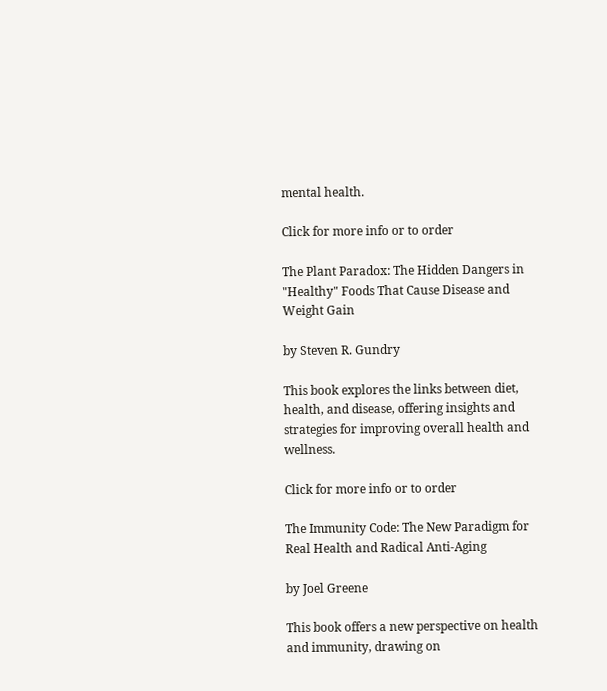mental health.

Click for more info or to order

The Plant Paradox: The Hidden Dangers in "Healthy" Foods That Cause Disease and Weight Gain

by Steven R. Gundry

This book explores the links between diet, health, and disease, offering insights and strategies for improving overall health and wellness.

Click for more info or to order

The Immunity Code: The New Paradigm for Real Health and Radical Anti-Aging

by Joel Greene

This book offers a new perspective on health and immunity, drawing on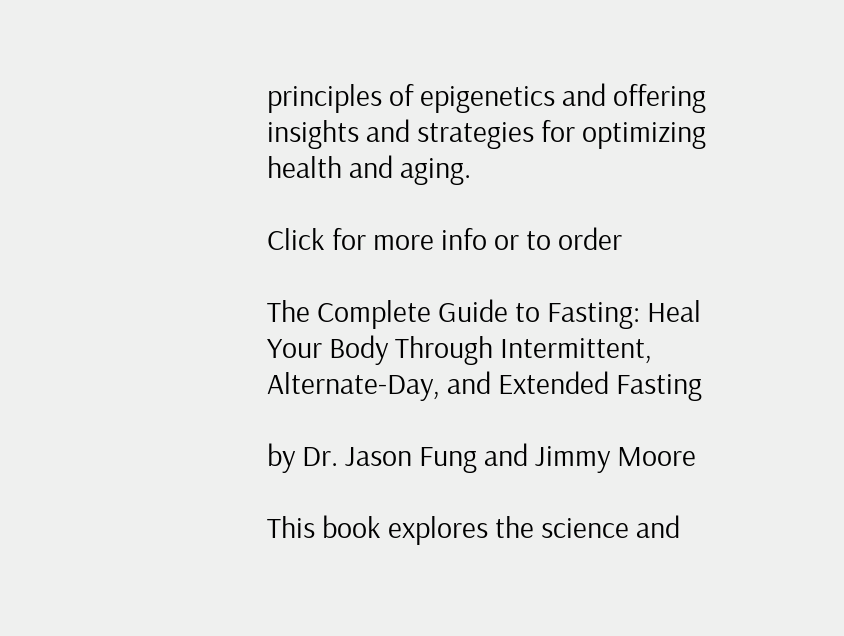principles of epigenetics and offering insights and strategies for optimizing health and aging.

Click for more info or to order

The Complete Guide to Fasting: Heal Your Body Through Intermittent, Alternate-Day, and Extended Fasting

by Dr. Jason Fung and Jimmy Moore

This book explores the science and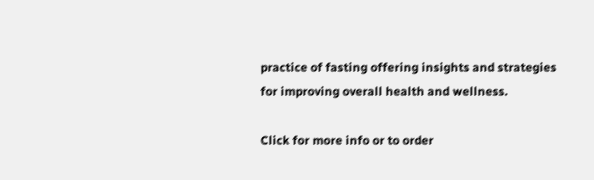practice of fasting offering insights and strategies for improving overall health and wellness.

Click for more info or to order